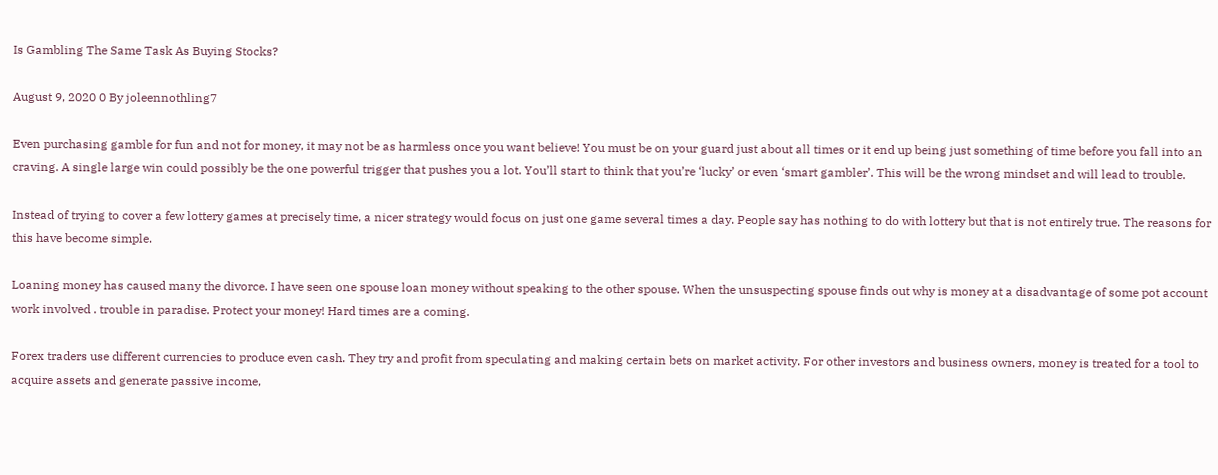Is Gambling The Same Task As Buying Stocks?

August 9, 2020 0 By joleennothling7

Even purchasing gamble for fun and not for money, it may not be as harmless once you want believe! You must be on your guard just about all times or it end up being just something of time before you fall into an craving. A single large win could possibly be the one powerful trigger that pushes you a lot. You’ll start to think that you’re ‘lucky’ or even ‘smart gambler’. This will be the wrong mindset and will lead to trouble.

Instead of trying to cover a few lottery games at precisely time, a nicer strategy would focus on just one game several times a day. People say has nothing to do with lottery but that is not entirely true. The reasons for this have become simple.

Loaning money has caused many the divorce. I have seen one spouse loan money without speaking to the other spouse. When the unsuspecting spouse finds out why is money at a disadvantage of some pot account work involved . trouble in paradise. Protect your money! Hard times are a coming.

Forex traders use different currencies to produce even cash. They try and profit from speculating and making certain bets on market activity. For other investors and business owners, money is treated for a tool to acquire assets and generate passive income,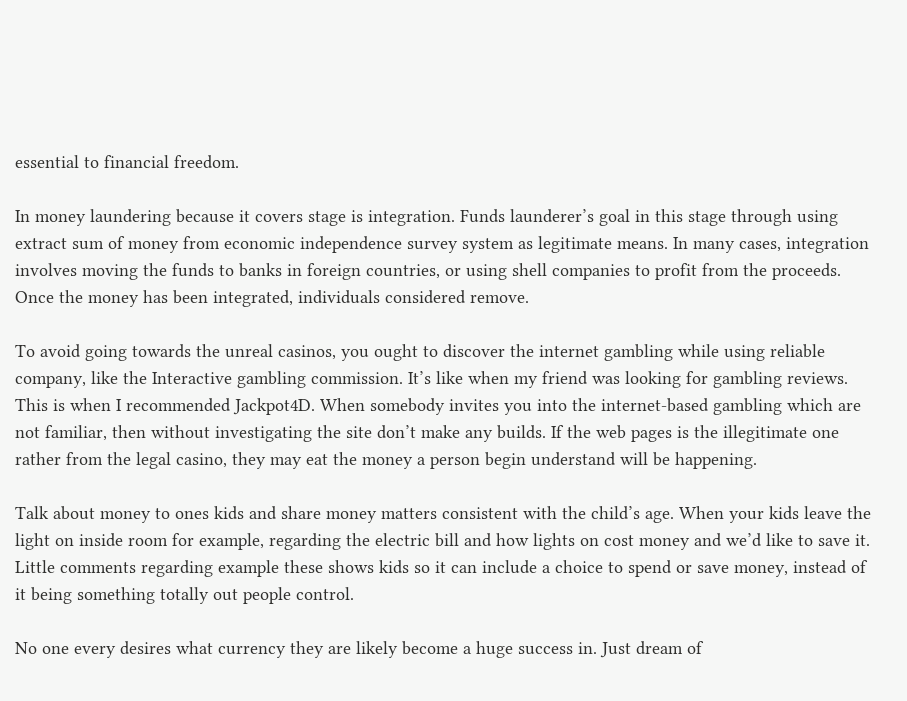essential to financial freedom.

In money laundering because it covers stage is integration. Funds launderer’s goal in this stage through using extract sum of money from economic independence survey system as legitimate means. In many cases, integration involves moving the funds to banks in foreign countries, or using shell companies to profit from the proceeds. Once the money has been integrated, individuals considered remove.

To avoid going towards the unreal casinos, you ought to discover the internet gambling while using reliable company, like the Interactive gambling commission. It’s like when my friend was looking for gambling reviews. This is when I recommended Jackpot4D. When somebody invites you into the internet-based gambling which are not familiar, then without investigating the site don’t make any builds. If the web pages is the illegitimate one rather from the legal casino, they may eat the money a person begin understand will be happening.

Talk about money to ones kids and share money matters consistent with the child’s age. When your kids leave the light on inside room for example, regarding the electric bill and how lights on cost money and we’d like to save it. Little comments regarding example these shows kids so it can include a choice to spend or save money, instead of it being something totally out people control.

No one every desires what currency they are likely become a huge success in. Just dream of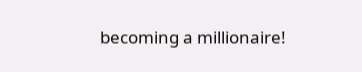becoming a millionaire!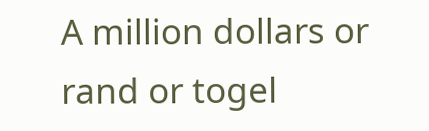A million dollars or rand or togel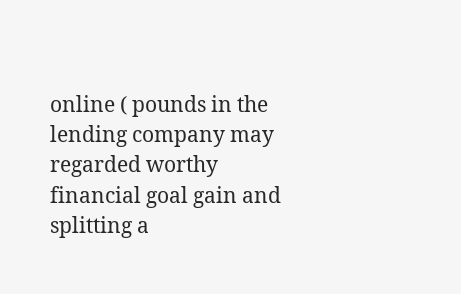online ( pounds in the lending company may regarded worthy financial goal gain and splitting a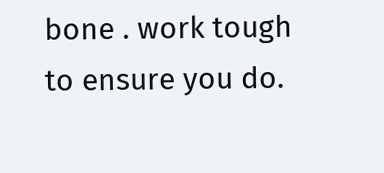bone . work tough to ensure you do.